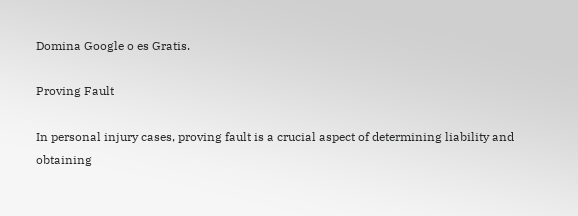Domina Google o es Gratis.

Proving Fault

In personal injury cases, proving fault is a crucial aspect of determining liability and obtaining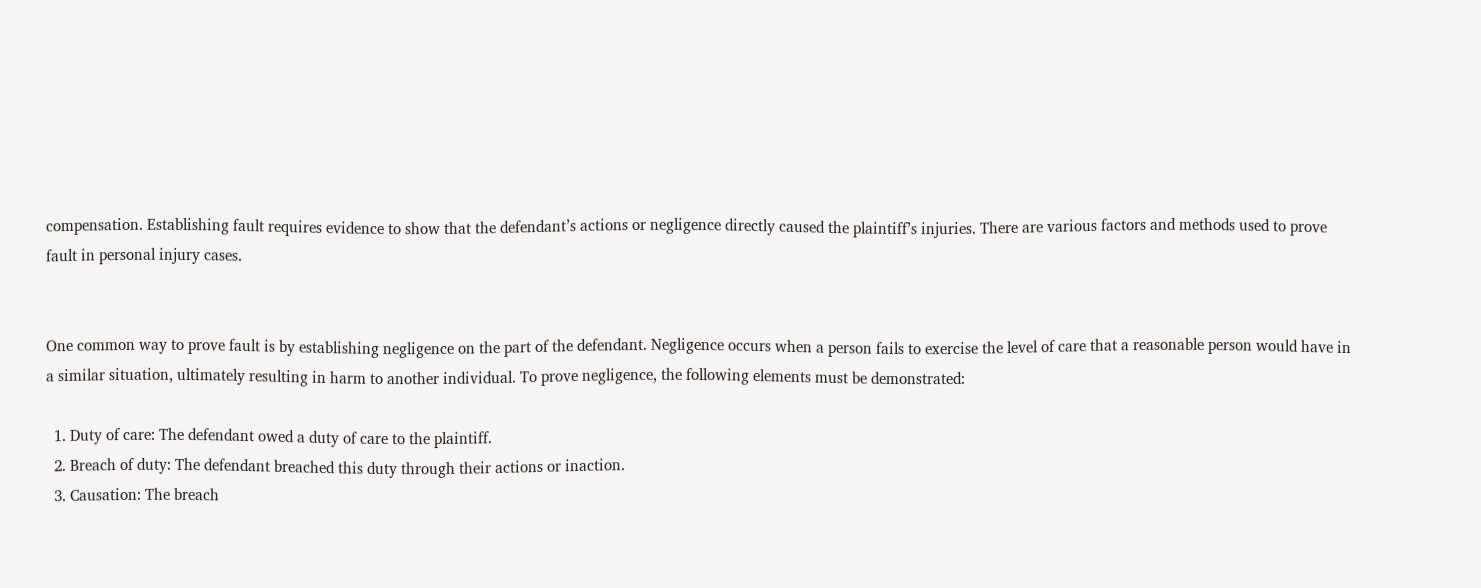compensation. Establishing fault requires evidence to show that the defendant’s actions or negligence directly caused the plaintiff’s injuries. There are various factors and methods used to prove fault in personal injury cases.


One common way to prove fault is by establishing negligence on the part of the defendant. Negligence occurs when a person fails to exercise the level of care that a reasonable person would have in a similar situation, ultimately resulting in harm to another individual. To prove negligence, the following elements must be demonstrated:

  1. Duty of care: The defendant owed a duty of care to the plaintiff.
  2. Breach of duty: The defendant breached this duty through their actions or inaction.
  3. Causation: The breach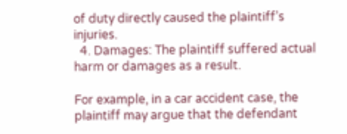of duty directly caused the plaintiff’s injuries.
  4. Damages: The plaintiff suffered actual harm or damages as a result.

For example, in a car accident case, the plaintiff may argue that the defendant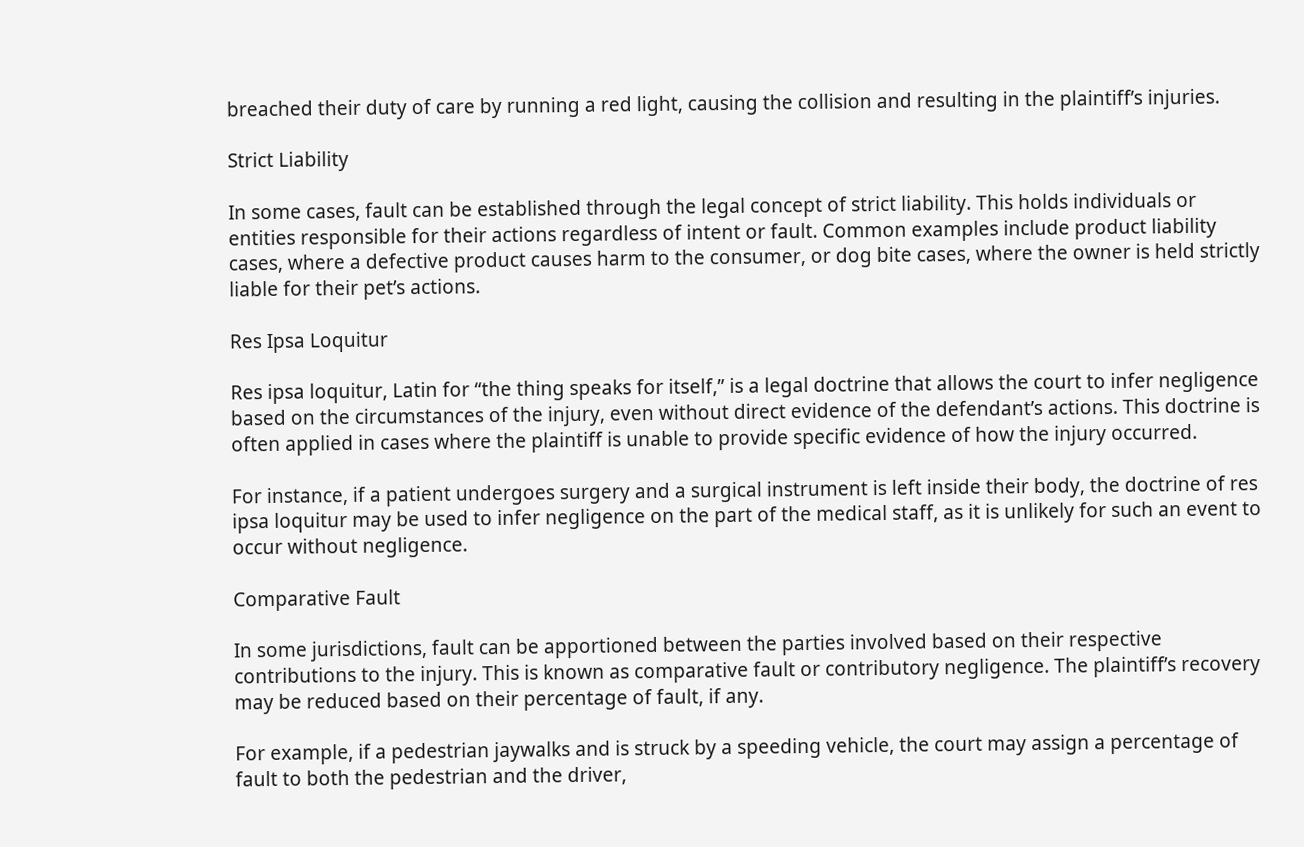breached their duty of care by running a red light, causing the collision and resulting in the plaintiff’s injuries.

Strict Liability

In some cases, fault can be established through the legal concept of strict liability. This holds individuals or entities responsible for their actions regardless of intent or fault. Common examples include product liability cases, where a defective product causes harm to the consumer, or dog bite cases, where the owner is held strictly liable for their pet’s actions.

Res Ipsa Loquitur

Res ipsa loquitur, Latin for “the thing speaks for itself,” is a legal doctrine that allows the court to infer negligence based on the circumstances of the injury, even without direct evidence of the defendant’s actions. This doctrine is often applied in cases where the plaintiff is unable to provide specific evidence of how the injury occurred.

For instance, if a patient undergoes surgery and a surgical instrument is left inside their body, the doctrine of res ipsa loquitur may be used to infer negligence on the part of the medical staff, as it is unlikely for such an event to occur without negligence.

Comparative Fault

In some jurisdictions, fault can be apportioned between the parties involved based on their respective contributions to the injury. This is known as comparative fault or contributory negligence. The plaintiff’s recovery may be reduced based on their percentage of fault, if any.

For example, if a pedestrian jaywalks and is struck by a speeding vehicle, the court may assign a percentage of fault to both the pedestrian and the driver,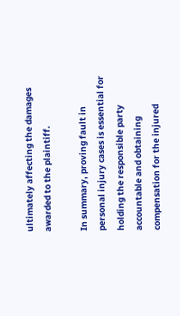ultimately affecting the damages awarded to the plaintiff.

In summary, proving fault in personal injury cases is essential for holding the responsible party accountable and obtaining compensation for the injured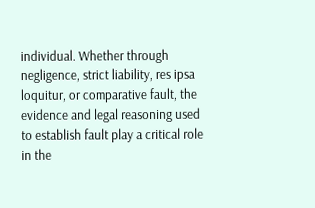individual. Whether through negligence, strict liability, res ipsa loquitur, or comparative fault, the evidence and legal reasoning used to establish fault play a critical role in the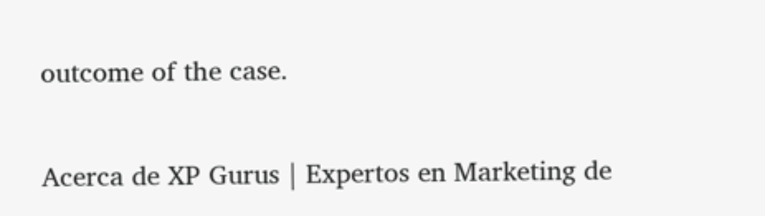outcome of the case.

Acerca de XP Gurus | Expertos en Marketing de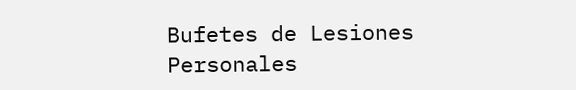Bufetes de Lesiones Personales